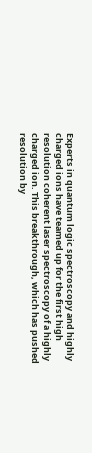Experts in quantum logic spectroscopy and highly charged ions have teamed up for the first high resolution coherent laser spectroscopy of a highly charged ion. This breakthrough, which has pushed resolution by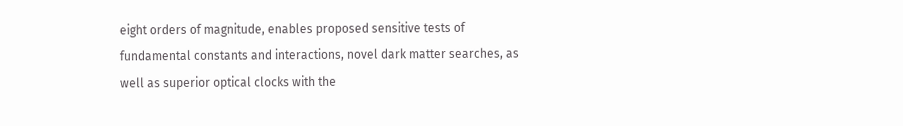eight orders of magnitude, enables proposed sensitive tests of fundamental constants and interactions, novel dark matter searches, as well as superior optical clocks with the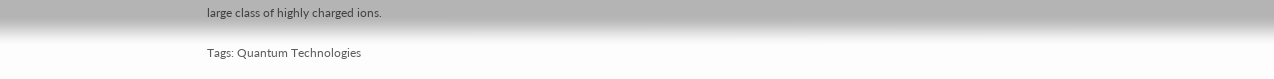large class of highly charged ions.

Tags: Quantum Technologies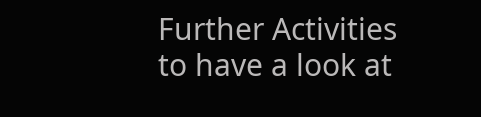Further Activities to have a look at